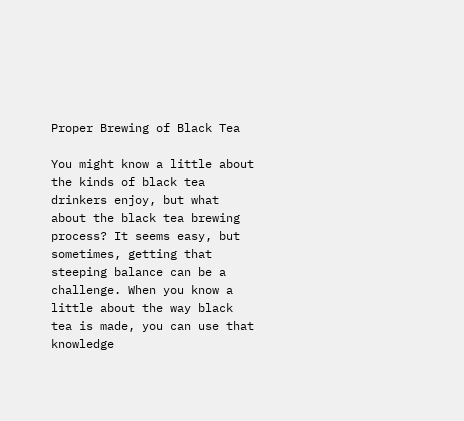Proper Brewing of Black Tea

You might know a little about the kinds of black tea drinkers enjoy, but what about the black tea brewing process? It seems easy, but sometimes, getting that steeping balance can be a challenge. When you know a little about the way black tea is made, you can use that knowledge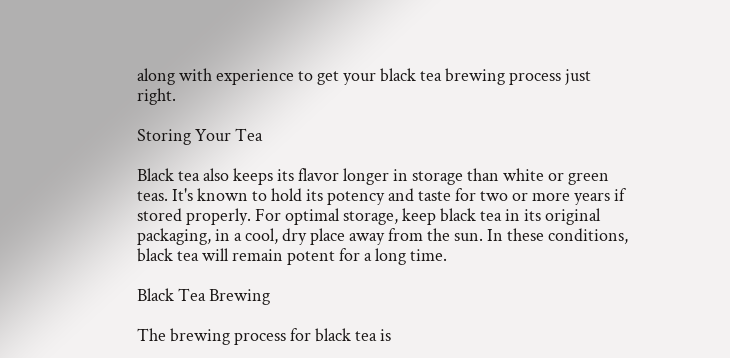along with experience to get your black tea brewing process just right.

Storing Your Tea

Black tea also keeps its flavor longer in storage than white or green teas. It's known to hold its potency and taste for two or more years if stored properly. For optimal storage, keep black tea in its original packaging, in a cool, dry place away from the sun. In these conditions, black tea will remain potent for a long time.

Black Tea Brewing

The brewing process for black tea is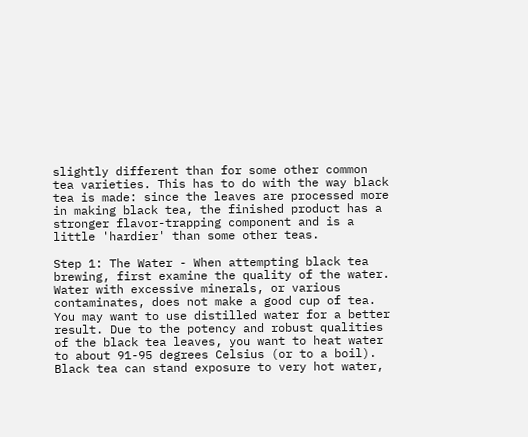slightly different than for some other common tea varieties. This has to do with the way black tea is made: since the leaves are processed more in making black tea, the finished product has a stronger flavor-trapping component and is a little 'hardier' than some other teas.

Step 1: The Water - When attempting black tea brewing, first examine the quality of the water. Water with excessive minerals, or various contaminates, does not make a good cup of tea. You may want to use distilled water for a better result. Due to the potency and robust qualities of the black tea leaves, you want to heat water to about 91-95 degrees Celsius (or to a boil). Black tea can stand exposure to very hot water,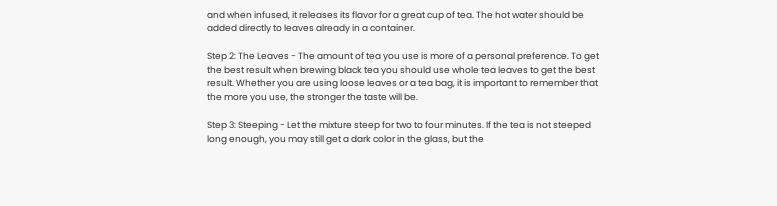and when infused, it releases its flavor for a great cup of tea. The hot water should be added directly to leaves already in a container.

Step 2: The Leaves - The amount of tea you use is more of a personal preference. To get the best result when brewing black tea you should use whole tea leaves to get the best result. Whether you are using loose leaves or a tea bag, it is important to remember that the more you use, the stronger the taste will be.

Step 3: Steeping - Let the mixture steep for two to four minutes. If the tea is not steeped long enough, you may still get a dark color in the glass, but the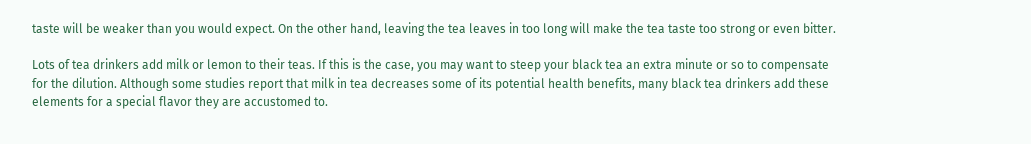taste will be weaker than you would expect. On the other hand, leaving the tea leaves in too long will make the tea taste too strong or even bitter.

Lots of tea drinkers add milk or lemon to their teas. If this is the case, you may want to steep your black tea an extra minute or so to compensate for the dilution. Although some studies report that milk in tea decreases some of its potential health benefits, many black tea drinkers add these elements for a special flavor they are accustomed to.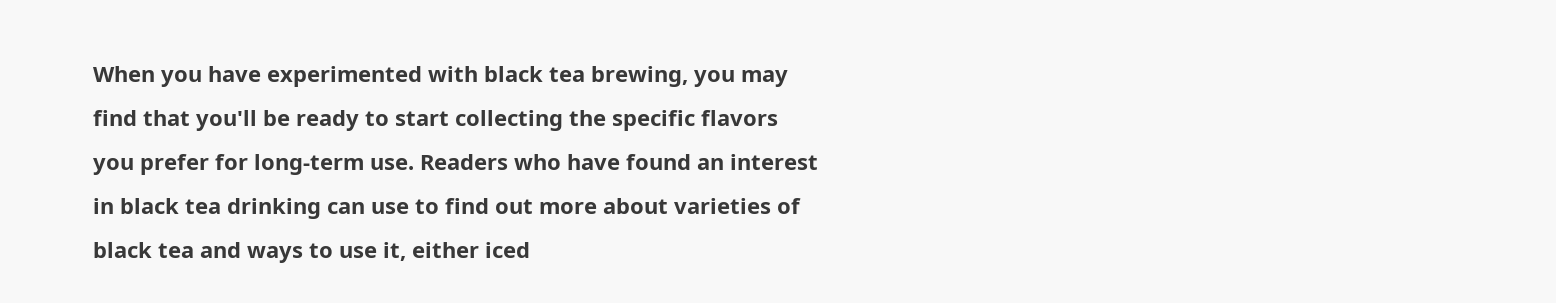When you have experimented with black tea brewing, you may find that you'll be ready to start collecting the specific flavors you prefer for long-term use. Readers who have found an interest in black tea drinking can use to find out more about varieties of black tea and ways to use it, either iced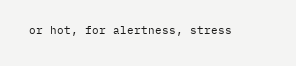or hot, for alertness, stress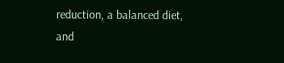reduction, a balanced diet, and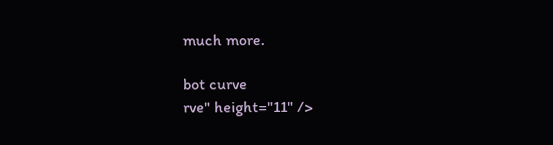much more.

bot curve
rve" height="11" />